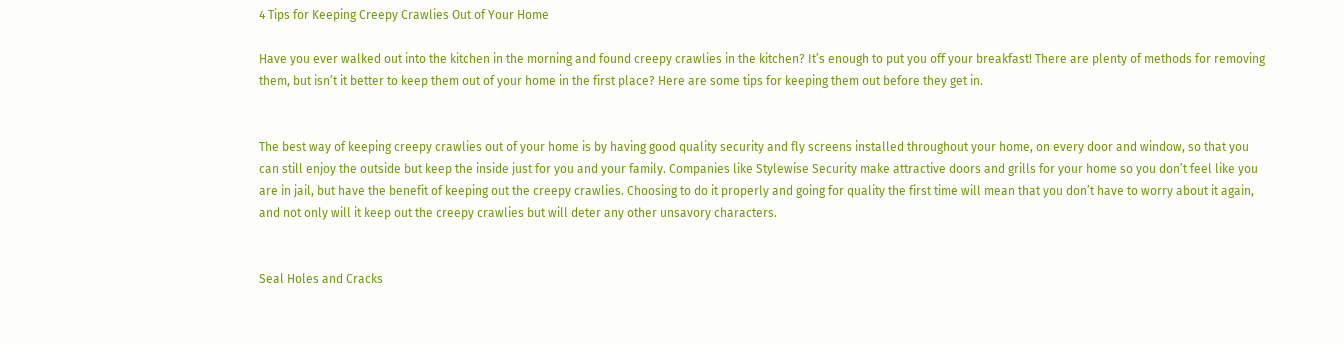4 Tips for Keeping Creepy Crawlies Out of Your Home

Have you ever walked out into the kitchen in the morning and found creepy crawlies in the kitchen? It’s enough to put you off your breakfast! There are plenty of methods for removing them, but isn’t it better to keep them out of your home in the first place? Here are some tips for keeping them out before they get in.


The best way of keeping creepy crawlies out of your home is by having good quality security and fly screens installed throughout your home, on every door and window, so that you can still enjoy the outside but keep the inside just for you and your family. Companies like Stylewise Security make attractive doors and grills for your home so you don’t feel like you are in jail, but have the benefit of keeping out the creepy crawlies. Choosing to do it properly and going for quality the first time will mean that you don’t have to worry about it again, and not only will it keep out the creepy crawlies but will deter any other unsavory characters.


Seal Holes and Cracks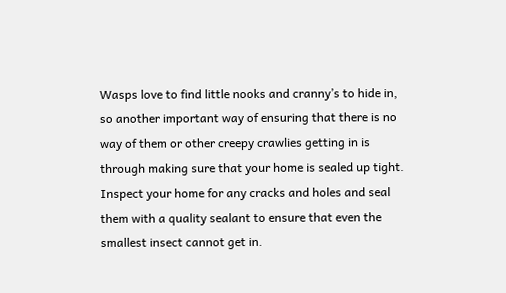Wasps love to find little nooks and cranny’s to hide in, so another important way of ensuring that there is no way of them or other creepy crawlies getting in is through making sure that your home is sealed up tight. Inspect your home for any cracks and holes and seal them with a quality sealant to ensure that even the smallest insect cannot get in.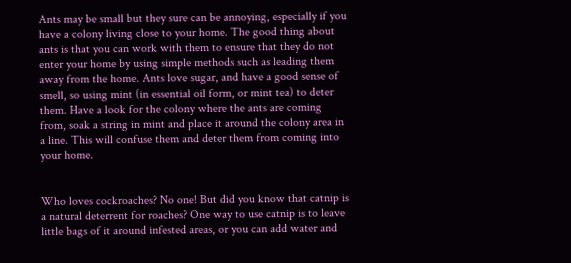Ants may be small but they sure can be annoying, especially if you have a colony living close to your home. The good thing about ants is that you can work with them to ensure that they do not enter your home by using simple methods such as leading them away from the home. Ants love sugar, and have a good sense of smell, so using mint (in essential oil form, or mint tea) to deter them. Have a look for the colony where the ants are coming from, soak a string in mint and place it around the colony area in a line. This will confuse them and deter them from coming into your home.


Who loves cockroaches? No one! But did you know that catnip is a natural deterrent for roaches? One way to use catnip is to leave little bags of it around infested areas, or you can add water and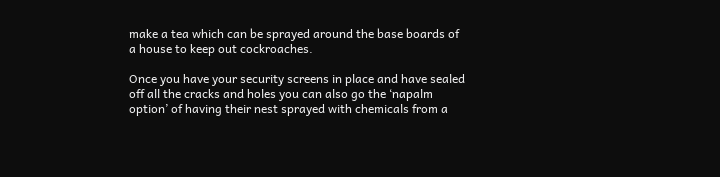make a tea which can be sprayed around the base boards of a house to keep out cockroaches.

Once you have your security screens in place and have sealed off all the cracks and holes you can also go the ‘napalm option’ of having their nest sprayed with chemicals from a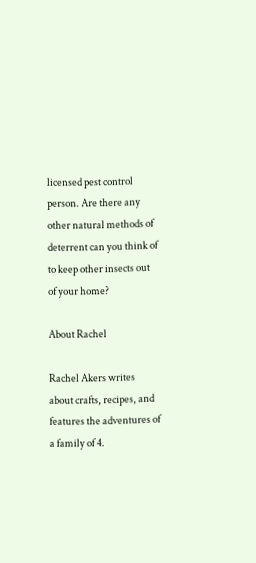licensed pest control person. Are there any other natural methods of deterrent can you think of to keep other insects out of your home?

About Rachel

Rachel Akers writes about crafts, recipes, and features the adventures of a family of 4.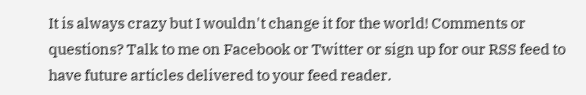It is always crazy but I wouldn't change it for the world! Comments or questions? Talk to me on Facebook or Twitter or sign up for our RSS feed to have future articles delivered to your feed reader.